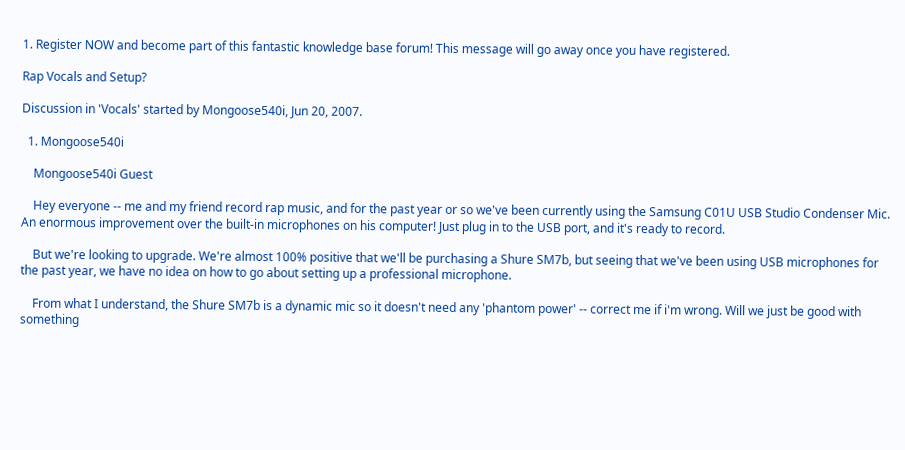1. Register NOW and become part of this fantastic knowledge base forum! This message will go away once you have registered.

Rap Vocals and Setup?

Discussion in 'Vocals' started by Mongoose540i, Jun 20, 2007.

  1. Mongoose540i

    Mongoose540i Guest

    Hey everyone -- me and my friend record rap music, and for the past year or so we've been currently using the Samsung C01U USB Studio Condenser Mic. An enormous improvement over the built-in microphones on his computer! Just plug in to the USB port, and it's ready to record.

    But we're looking to upgrade. We're almost 100% positive that we'll be purchasing a Shure SM7b, but seeing that we've been using USB microphones for the past year, we have no idea on how to go about setting up a professional microphone.

    From what I understand, the Shure SM7b is a dynamic mic so it doesn't need any 'phantom power' -- correct me if i'm wrong. Will we just be good with something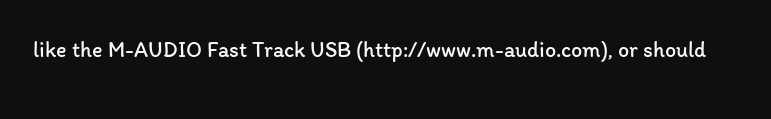like the M-AUDIO Fast Track USB (http://www.m-audio.com), or should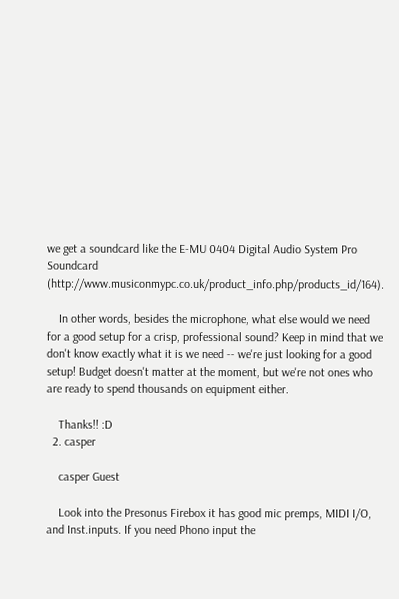we get a soundcard like the E-MU 0404 Digital Audio System Pro Soundcard (http://www.musiconmypc.co.uk/product_info.php/products_id/164).

    In other words, besides the microphone, what else would we need for a good setup for a crisp, professional sound? Keep in mind that we don't know exactly what it is we need -- we're just looking for a good setup! Budget doesn't matter at the moment, but we're not ones who are ready to spend thousands on equipment either.

    Thanks!! :D
  2. casper

    casper Guest

    Look into the Presonus Firebox it has good mic premps, MIDI I/O, and Inst.inputs. If you need Phono input the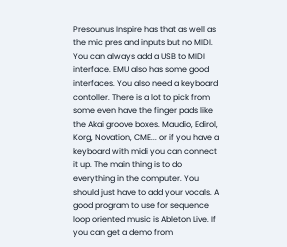Presounus Inspire has that as well as the mic pres and inputs but no MIDI. You can always add a USB to MIDI interface. EMU also has some good interfaces. You also need a keyboard contoller. There is a lot to pick from some even have the finger pads like the Akai groove boxes. Maudio, Edirol, Korg, Novation, CME... or if you have a keyboard with midi you can connect it up. The main thing is to do everything in the computer. You should just have to add your vocals. A good program to use for sequence loop oriented music is Ableton Live. If you can get a demo from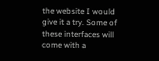the website I would give it a try. Some of these interfaces will come with a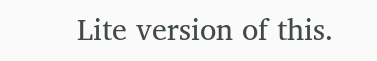Lite version of this.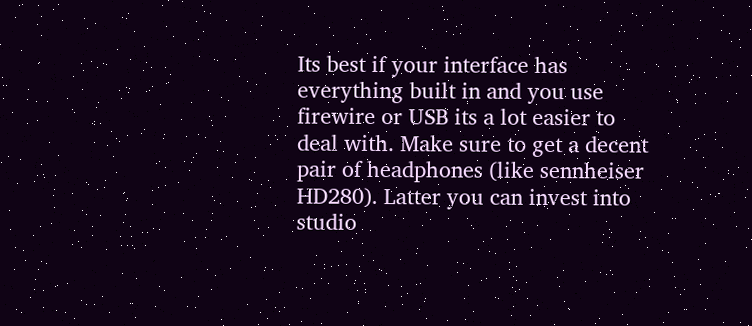Its best if your interface has everything built in and you use firewire or USB its a lot easier to deal with. Make sure to get a decent pair of headphones (like sennheiser HD280). Latter you can invest into studio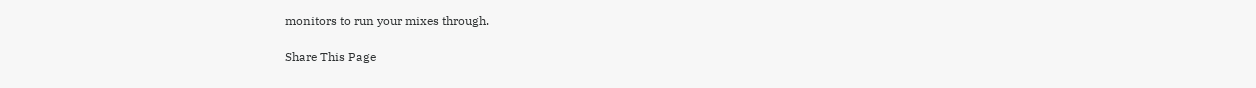monitors to run your mixes through.

Share This Page